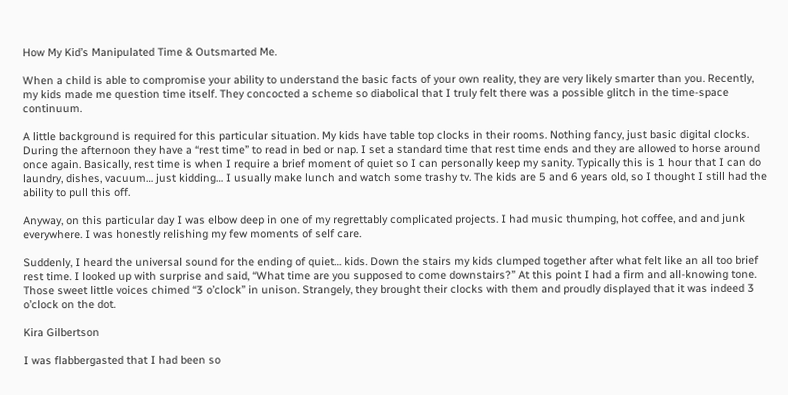How My Kid’s Manipulated Time & Outsmarted Me.

When a child is able to compromise your ability to understand the basic facts of your own reality, they are very likely smarter than you. Recently, my kids made me question time itself. They concocted a scheme so diabolical that I truly felt there was a possible glitch in the time-space continuum.

A little background is required for this particular situation. My kids have table top clocks in their rooms. Nothing fancy, just basic digital clocks. During the afternoon they have a “rest time” to read in bed or nap. I set a standard time that rest time ends and they are allowed to horse around once again. Basically, rest time is when I require a brief moment of quiet so I can personally keep my sanity. Typically this is 1 hour that I can do laundry, dishes, vacuum… just kidding… I usually make lunch and watch some trashy tv. The kids are 5 and 6 years old, so I thought I still had the ability to pull this off.

Anyway, on this particular day I was elbow deep in one of my regrettably complicated projects. I had music thumping, hot coffee, and and junk everywhere. I was honestly relishing my few moments of self care.

Suddenly, I heard the universal sound for the ending of quiet… kids. Down the stairs my kids clumped together after what felt like an all too brief rest time. I looked up with surprise and said, “What time are you supposed to come downstairs?” At this point I had a firm and all-knowing tone. Those sweet little voices chimed “3 o’clock” in unison. Strangely, they brought their clocks with them and proudly displayed that it was indeed 3 o’clock on the dot.

Kira Gilbertson

I was flabbergasted that I had been so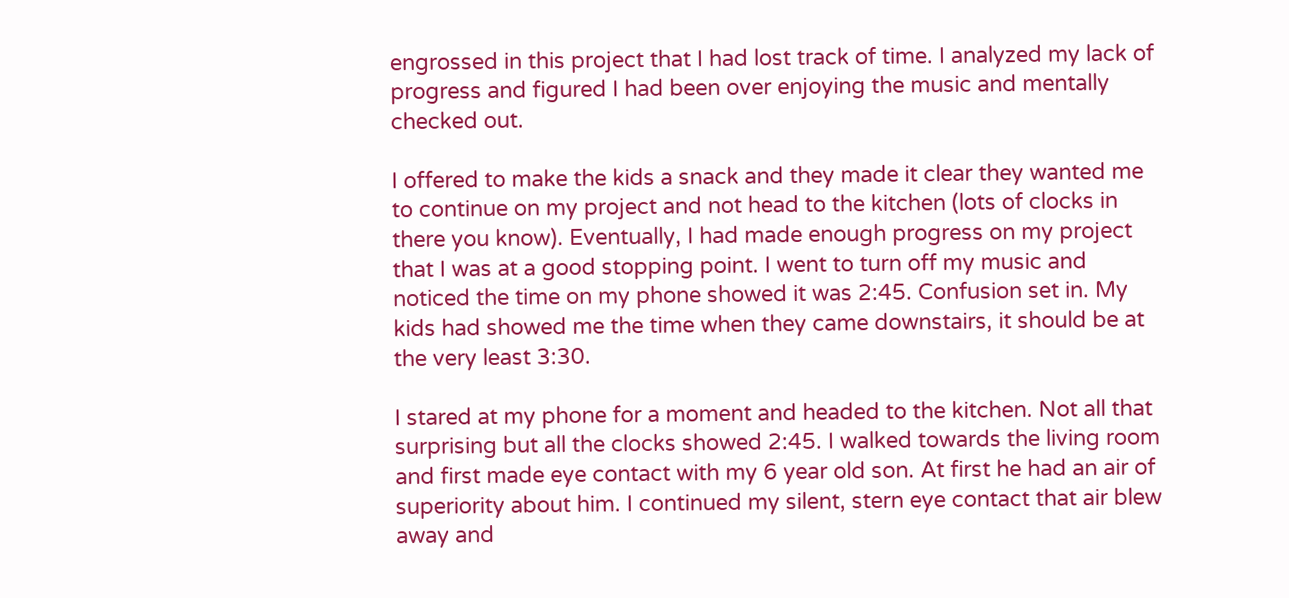engrossed in this project that I had lost track of time. I analyzed my lack of progress and figured I had been over enjoying the music and mentally checked out.

I offered to make the kids a snack and they made it clear they wanted me to continue on my project and not head to the kitchen (lots of clocks in there you know). Eventually, I had made enough progress on my project that I was at a good stopping point. I went to turn off my music and noticed the time on my phone showed it was 2:45. Confusion set in. My kids had showed me the time when they came downstairs, it should be at the very least 3:30.

I stared at my phone for a moment and headed to the kitchen. Not all that surprising but all the clocks showed 2:45. I walked towards the living room and first made eye contact with my 6 year old son. At first he had an air of superiority about him. I continued my silent, stern eye contact that air blew away and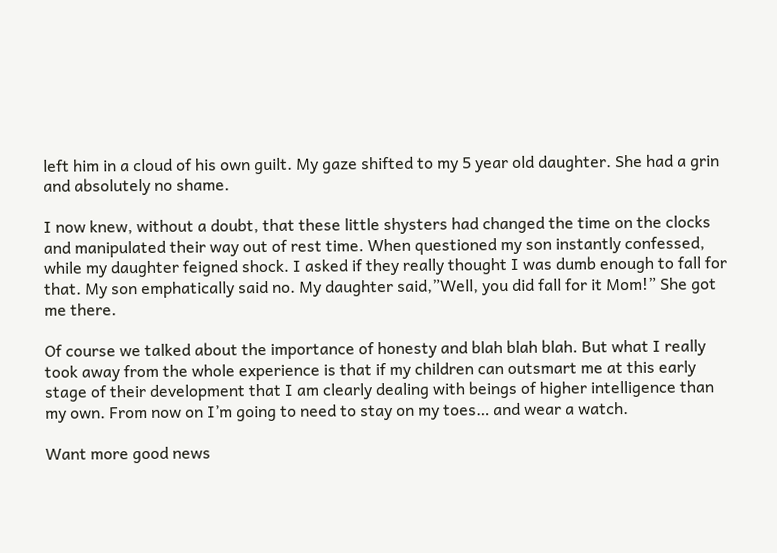left him in a cloud of his own guilt. My gaze shifted to my 5 year old daughter. She had a grin and absolutely no shame.

I now knew, without a doubt, that these little shysters had changed the time on the clocks and manipulated their way out of rest time. When questioned my son instantly confessed, while my daughter feigned shock. I asked if they really thought I was dumb enough to fall for that. My son emphatically said no. My daughter said,”Well, you did fall for it Mom!” She got me there.

Of course we talked about the importance of honesty and blah blah blah. But what I really took away from the whole experience is that if my children can outsmart me at this early stage of their development that I am clearly dealing with beings of higher intelligence than my own. From now on I’m going to need to stay on my toes… and wear a watch.

Want more good news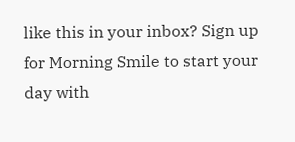like this in your inbox? Sign up for Morning Smile to start your day with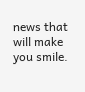news that will make you smile.